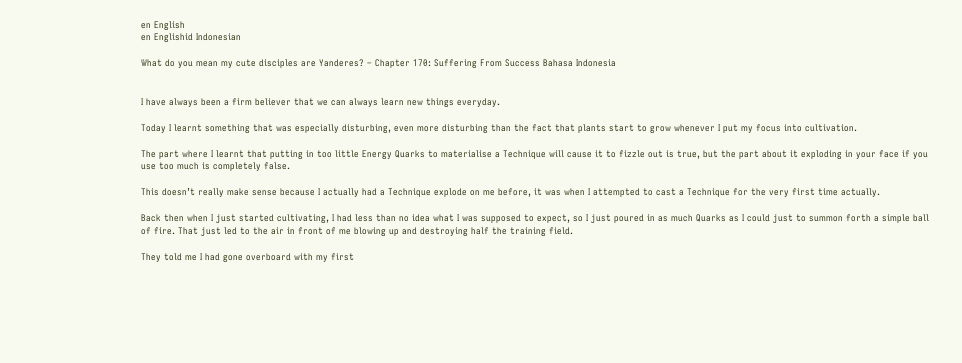en English
en Englishid Indonesian

What do you mean my cute disciples are Yanderes? – Chapter 170: Suffering From Success Bahasa Indonesia


I have always been a firm believer that we can always learn new things everyday.

Today I learnt something that was especially disturbing, even more disturbing than the fact that plants start to grow whenever I put my focus into cultivation.

The part where I learnt that putting in too little Energy Quarks to materialise a Technique will cause it to fizzle out is true, but the part about it exploding in your face if you use too much is completely false.

This doesn’t really make sense because I actually had a Technique explode on me before, it was when I attempted to cast a Technique for the very first time actually.

Back then when I just started cultivating, I had less than no idea what I was supposed to expect, so I just poured in as much Quarks as I could just to summon forth a simple ball of fire. That just led to the air in front of me blowing up and destroying half the training field.

They told me I had gone overboard with my first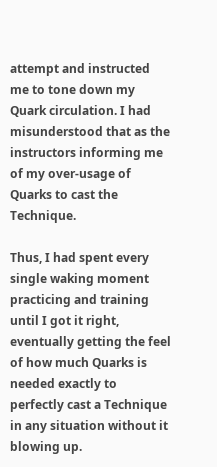attempt and instructed me to tone down my Quark circulation. I had misunderstood that as the instructors informing me of my over-usage of Quarks to cast the Technique.

Thus, I had spent every single waking moment practicing and training until I got it right, eventually getting the feel of how much Quarks is needed exactly to perfectly cast a Technique in any situation without it blowing up.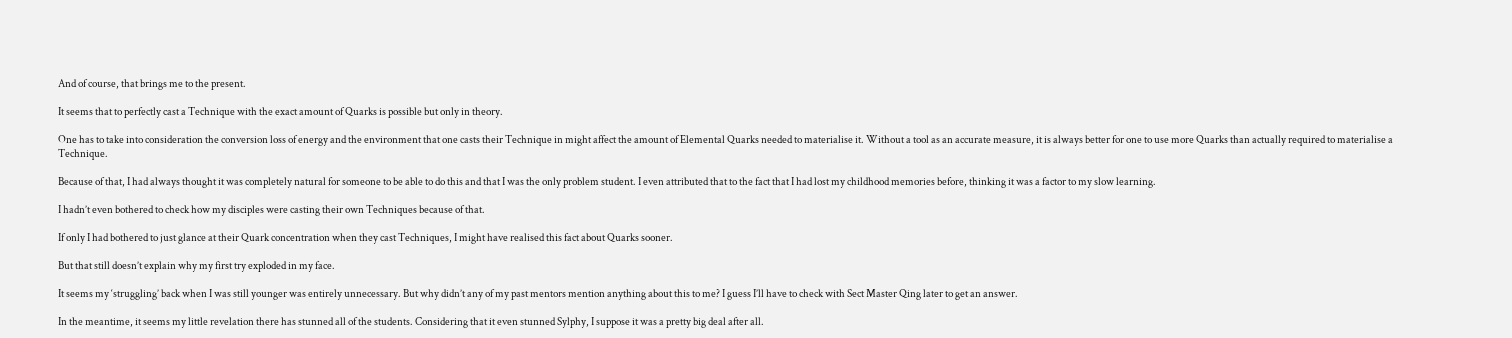And of course, that brings me to the present.

It seems that to perfectly cast a Technique with the exact amount of Quarks is possible but only in theory.

One has to take into consideration the conversion loss of energy and the environment that one casts their Technique in might affect the amount of Elemental Quarks needed to materialise it. Without a tool as an accurate measure, it is always better for one to use more Quarks than actually required to materialise a Technique.

Because of that, I had always thought it was completely natural for someone to be able to do this and that I was the only problem student. I even attributed that to the fact that I had lost my childhood memories before, thinking it was a factor to my slow learning.

I hadn’t even bothered to check how my disciples were casting their own Techniques because of that.

If only I had bothered to just glance at their Quark concentration when they cast Techniques, I might have realised this fact about Quarks sooner.

But that still doesn’t explain why my first try exploded in my face.

It seems my ‘struggling’ back when I was still younger was entirely unnecessary. But why didn’t any of my past mentors mention anything about this to me? I guess I’ll have to check with Sect Master Qing later to get an answer.

In the meantime, it seems my little revelation there has stunned all of the students. Considering that it even stunned Sylphy, I suppose it was a pretty big deal after all.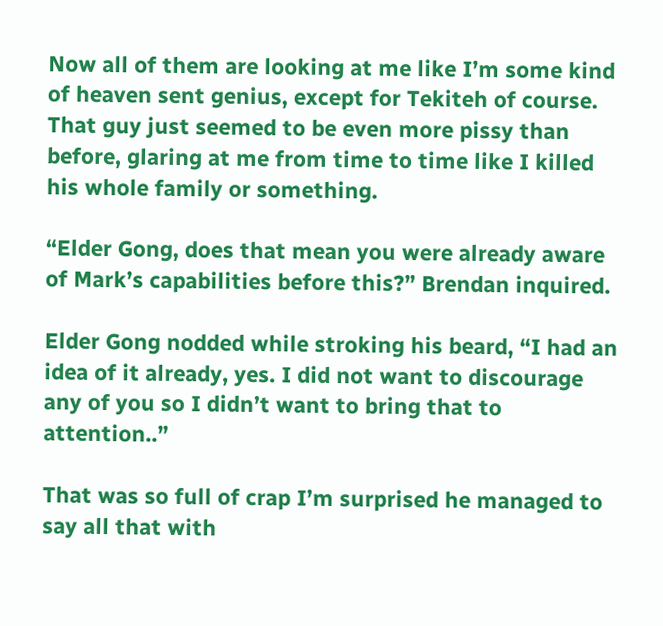Now all of them are looking at me like I’m some kind of heaven sent genius, except for Tekiteh of course. That guy just seemed to be even more pissy than before, glaring at me from time to time like I killed his whole family or something.

“Elder Gong, does that mean you were already aware of Mark’s capabilities before this?” Brendan inquired.

Elder Gong nodded while stroking his beard, “I had an idea of it already, yes. I did not want to discourage any of you so I didn’t want to bring that to attention..”

That was so full of crap I’m surprised he managed to say all that with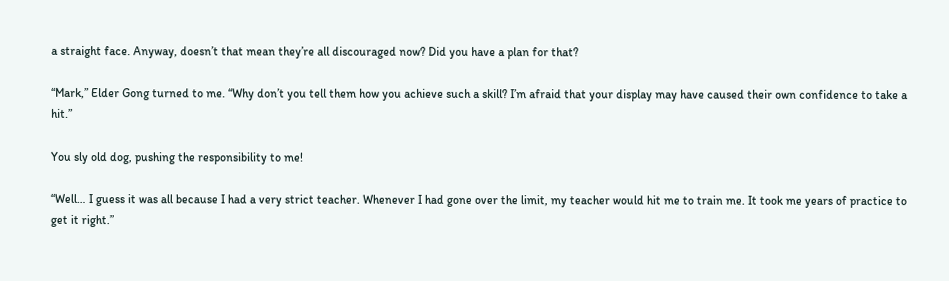a straight face. Anyway, doesn’t that mean they’re all discouraged now? Did you have a plan for that?

“Mark,” Elder Gong turned to me. “Why don’t you tell them how you achieve such a skill? I’m afraid that your display may have caused their own confidence to take a hit.”

You sly old dog, pushing the responsibility to me!

“Well… I guess it was all because I had a very strict teacher. Whenever I had gone over the limit, my teacher would hit me to train me. It took me years of practice to get it right.”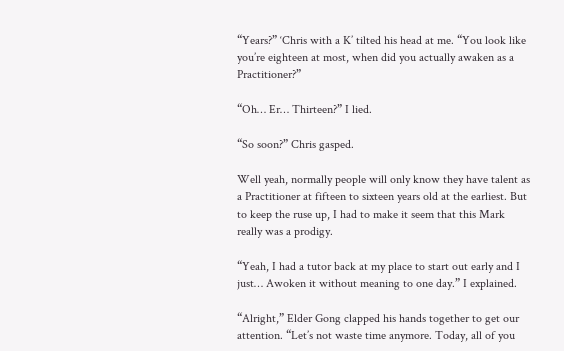“Years?” ‘Chris with a K’ tilted his head at me. “You look like you’re eighteen at most, when did you actually awaken as a Practitioner?”

“Oh… Er… Thirteen?” I lied.

“So soon?” Chris gasped.

Well yeah, normally people will only know they have talent as a Practitioner at fifteen to sixteen years old at the earliest. But to keep the ruse up, I had to make it seem that this Mark really was a prodigy.

“Yeah, I had a tutor back at my place to start out early and I just… Awoken it without meaning to one day.” I explained.

“Alright,” Elder Gong clapped his hands together to get our attention. “Let’s not waste time anymore. Today, all of you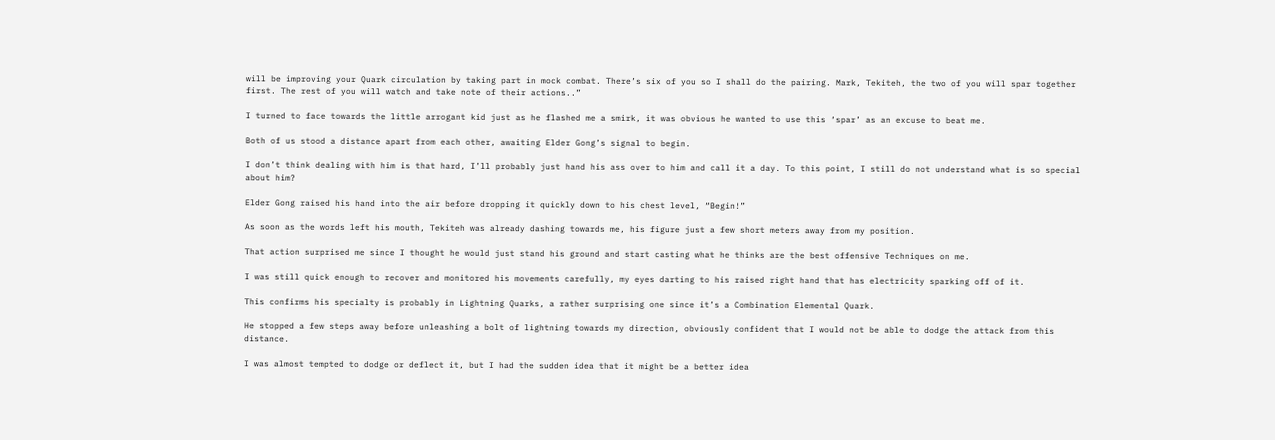will be improving your Quark circulation by taking part in mock combat. There’s six of you so I shall do the pairing. Mark, Tekiteh, the two of you will spar together first. The rest of you will watch and take note of their actions..”

I turned to face towards the little arrogant kid just as he flashed me a smirk, it was obvious he wanted to use this ‘spar’ as an excuse to beat me.

Both of us stood a distance apart from each other, awaiting Elder Gong’s signal to begin.

I don’t think dealing with him is that hard, I’ll probably just hand his ass over to him and call it a day. To this point, I still do not understand what is so special about him?

Elder Gong raised his hand into the air before dropping it quickly down to his chest level, “Begin!”

As soon as the words left his mouth, Tekiteh was already dashing towards me, his figure just a few short meters away from my position.

That action surprised me since I thought he would just stand his ground and start casting what he thinks are the best offensive Techniques on me.

I was still quick enough to recover and monitored his movements carefully, my eyes darting to his raised right hand that has electricity sparking off of it.

This confirms his specialty is probably in Lightning Quarks, a rather surprising one since it’s a Combination Elemental Quark.

He stopped a few steps away before unleashing a bolt of lightning towards my direction, obviously confident that I would not be able to dodge the attack from this distance.

I was almost tempted to dodge or deflect it, but I had the sudden idea that it might be a better idea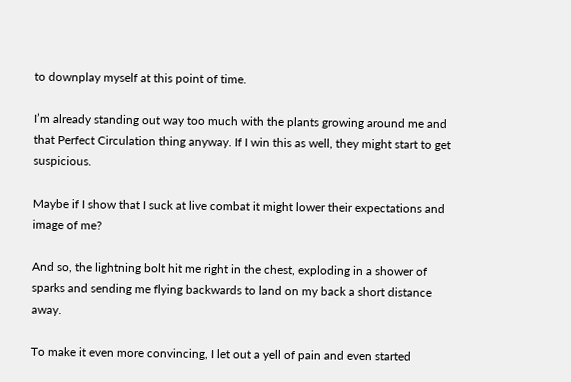to downplay myself at this point of time.

I’m already standing out way too much with the plants growing around me and that Perfect Circulation thing anyway. If I win this as well, they might start to get suspicious.

Maybe if I show that I suck at live combat it might lower their expectations and image of me?

And so, the lightning bolt hit me right in the chest, exploding in a shower of sparks and sending me flying backwards to land on my back a short distance away.

To make it even more convincing, I let out a yell of pain and even started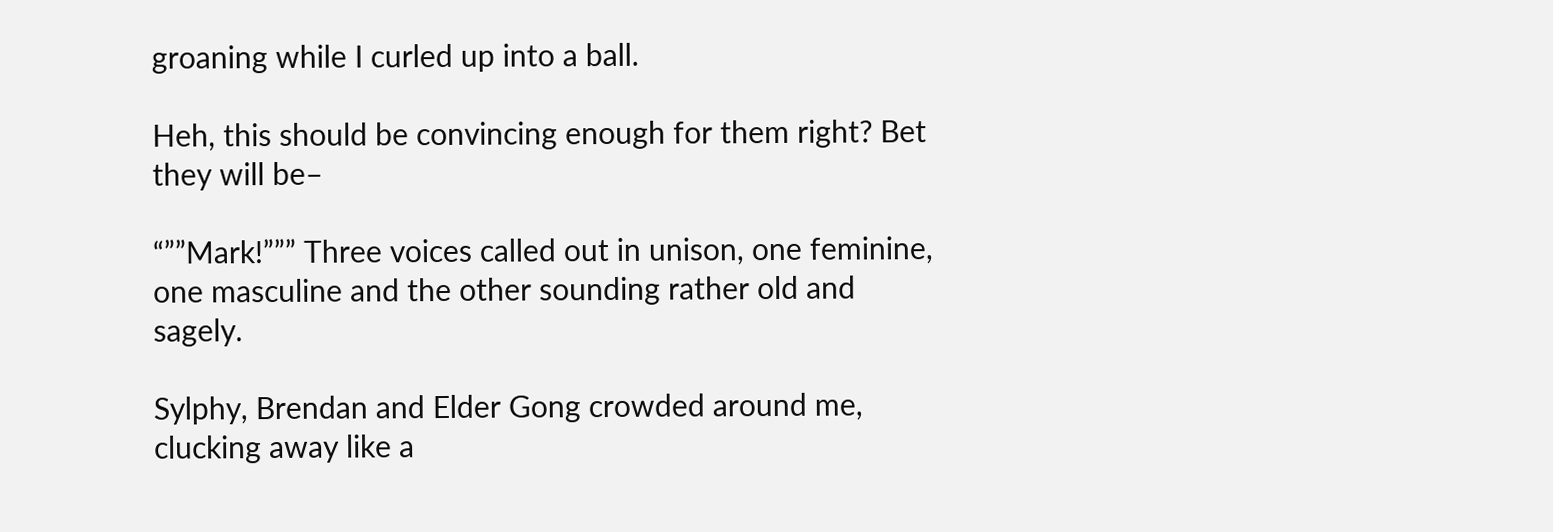groaning while I curled up into a ball.

Heh, this should be convincing enough for them right? Bet they will be–

“””Mark!””” Three voices called out in unison, one feminine, one masculine and the other sounding rather old and sagely.

Sylphy, Brendan and Elder Gong crowded around me, clucking away like a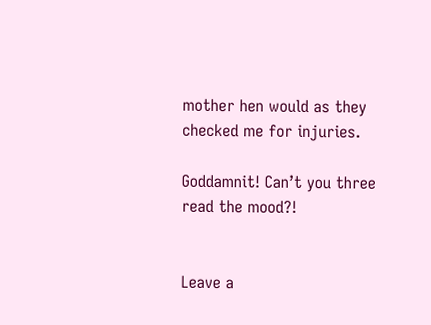mother hen would as they checked me for injuries.

Goddamnit! Can’t you three read the mood?!


Leave a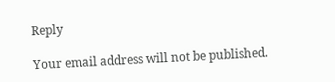Reply

Your email address will not be published.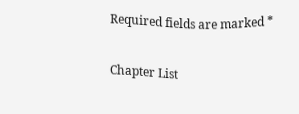Required fields are marked *

Chapter List